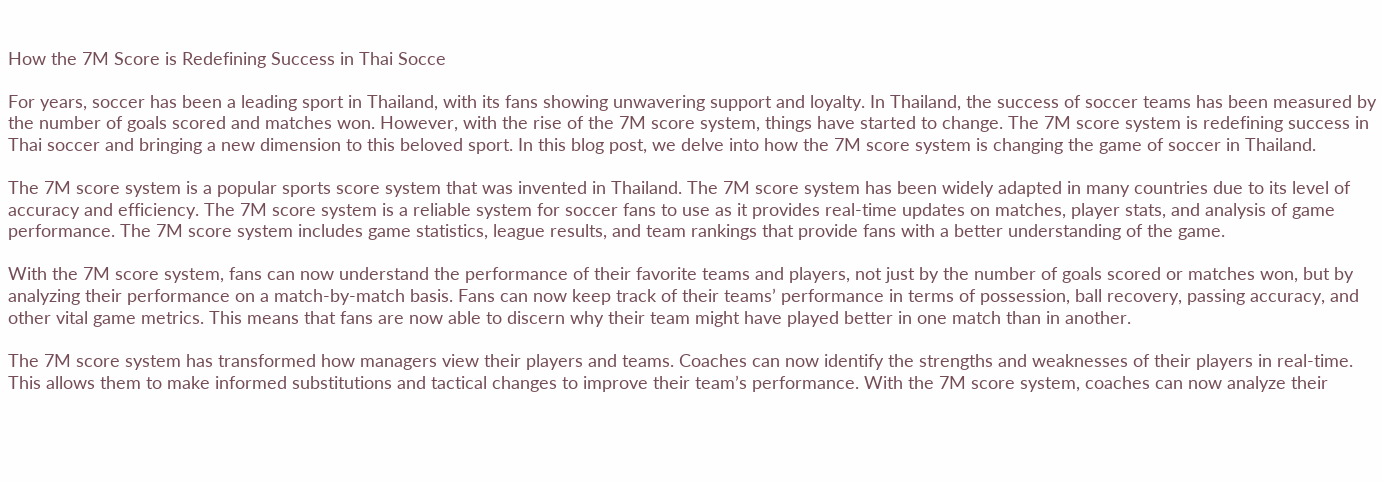How the 7M Score is Redefining Success in Thai Socce

For years, soccer has been a leading sport in Thailand, with its fans showing unwavering support and loyalty. In Thailand, the success of soccer teams has been measured by the number of goals scored and matches won. However, with the rise of the 7M score system, things have started to change. The 7M score system is redefining success in Thai soccer and bringing a new dimension to this beloved sport. In this blog post, we delve into how the 7M score system is changing the game of soccer in Thailand.

The 7M score system is a popular sports score system that was invented in Thailand. The 7M score system has been widely adapted in many countries due to its level of accuracy and efficiency. The 7M score system is a reliable system for soccer fans to use as it provides real-time updates on matches, player stats, and analysis of game performance. The 7M score system includes game statistics, league results, and team rankings that provide fans with a better understanding of the game.

With the 7M score system, fans can now understand the performance of their favorite teams and players, not just by the number of goals scored or matches won, but by analyzing their performance on a match-by-match basis. Fans can now keep track of their teams’ performance in terms of possession, ball recovery, passing accuracy, and other vital game metrics. This means that fans are now able to discern why their team might have played better in one match than in another.

The 7M score system has transformed how managers view their players and teams. Coaches can now identify the strengths and weaknesses of their players in real-time. This allows them to make informed substitutions and tactical changes to improve their team’s performance. With the 7M score system, coaches can now analyze their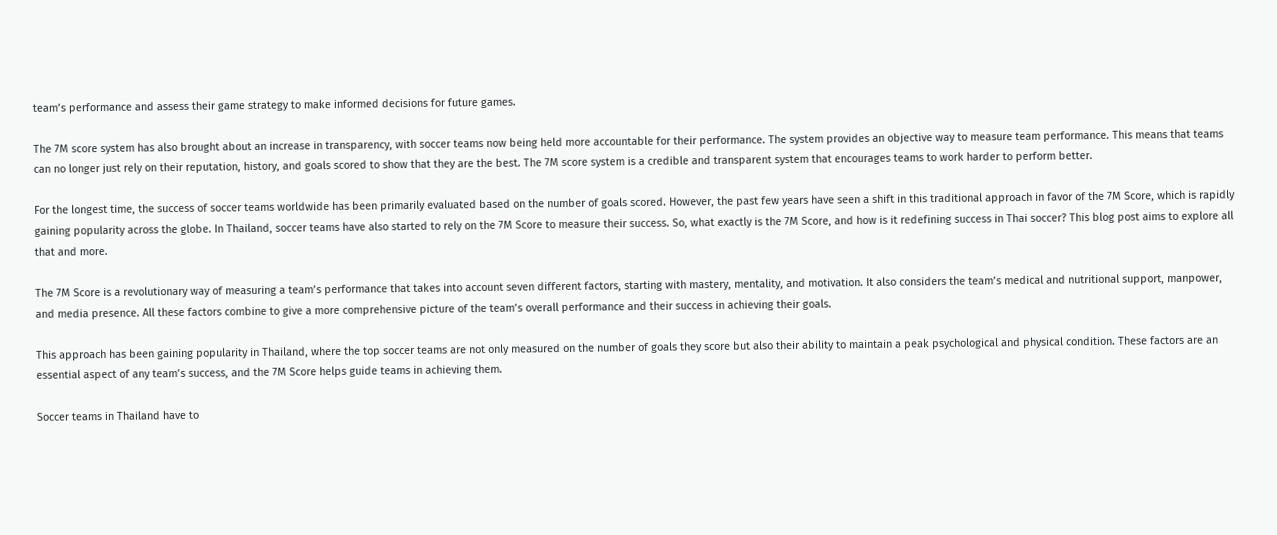team’s performance and assess their game strategy to make informed decisions for future games.

The 7M score system has also brought about an increase in transparency, with soccer teams now being held more accountable for their performance. The system provides an objective way to measure team performance. This means that teams can no longer just rely on their reputation, history, and goals scored to show that they are the best. The 7M score system is a credible and transparent system that encourages teams to work harder to perform better.

For the longest time, the success of soccer teams worldwide has been primarily evaluated based on the number of goals scored. However, the past few years have seen a shift in this traditional approach in favor of the 7M Score, which is rapidly gaining popularity across the globe. In Thailand, soccer teams have also started to rely on the 7M Score to measure their success. So, what exactly is the 7M Score, and how is it redefining success in Thai soccer? This blog post aims to explore all that and more.

The 7M Score is a revolutionary way of measuring a team’s performance that takes into account seven different factors, starting with mastery, mentality, and motivation. It also considers the team’s medical and nutritional support, manpower, and media presence. All these factors combine to give a more comprehensive picture of the team’s overall performance and their success in achieving their goals.

This approach has been gaining popularity in Thailand, where the top soccer teams are not only measured on the number of goals they score but also their ability to maintain a peak psychological and physical condition. These factors are an essential aspect of any team’s success, and the 7M Score helps guide teams in achieving them.

Soccer teams in Thailand have to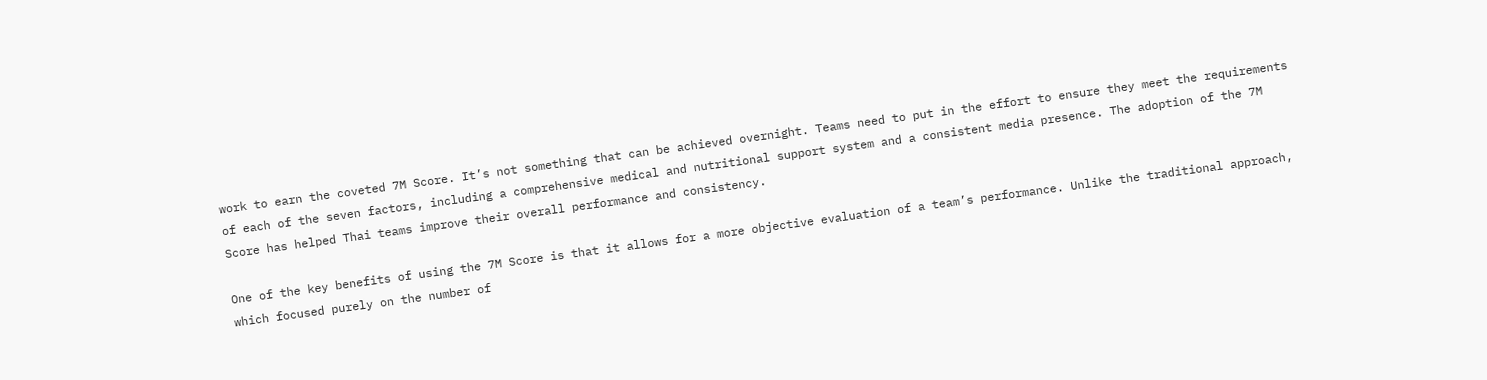work to earn the coveted 7M Score. It’s not something that can be achieved overnight. Teams need to put in the effort to ensure they meet the requirements of each of the seven factors, including a comprehensive medical and nutritional support system and a consistent media presence. The adoption of the 7M Score has helped Thai teams improve their overall performance and consistency.

One of the key benefits of using the 7M Score is that it allows for a more objective evaluation of a team’s performance. Unlike the traditional approach, which focused purely on the number of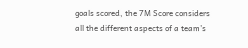goals scored, the 7M Score considers all the different aspects of a team’s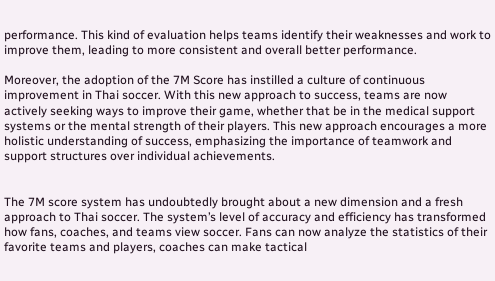performance. This kind of evaluation helps teams identify their weaknesses and work to improve them, leading to more consistent and overall better performance.

Moreover, the adoption of the 7M Score has instilled a culture of continuous improvement in Thai soccer. With this new approach to success, teams are now actively seeking ways to improve their game, whether that be in the medical support systems or the mental strength of their players. This new approach encourages a more holistic understanding of success, emphasizing the importance of teamwork and support structures over individual achievements.


The 7M score system has undoubtedly brought about a new dimension and a fresh approach to Thai soccer. The system’s level of accuracy and efficiency has transformed how fans, coaches, and teams view soccer. Fans can now analyze the statistics of their favorite teams and players, coaches can make tactical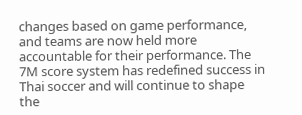changes based on game performance, and teams are now held more accountable for their performance. The 7M score system has redefined success in Thai soccer and will continue to shape the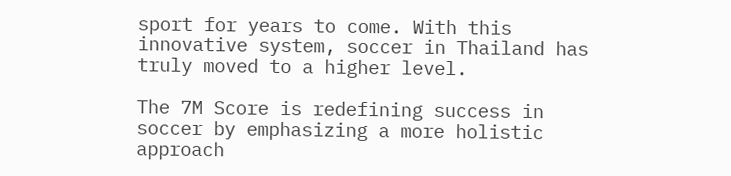sport for years to come. With this innovative system, soccer in Thailand has truly moved to a higher level.

The 7M Score is redefining success in soccer by emphasizing a more holistic approach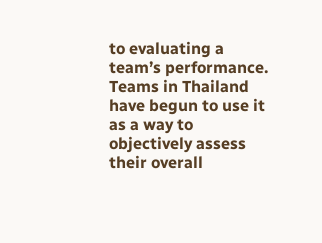to evaluating a team’s performance. Teams in Thailand have begun to use it as a way to objectively assess their overall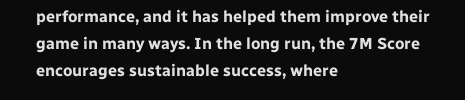performance, and it has helped them improve their game in many ways. In the long run, the 7M Score encourages sustainable success, where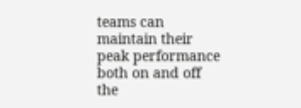teams can maintain their peak performance both on and off the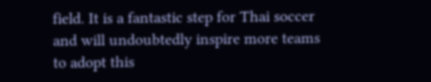field. It is a fantastic step for Thai soccer and will undoubtedly inspire more teams to adopt this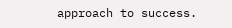approach to success.